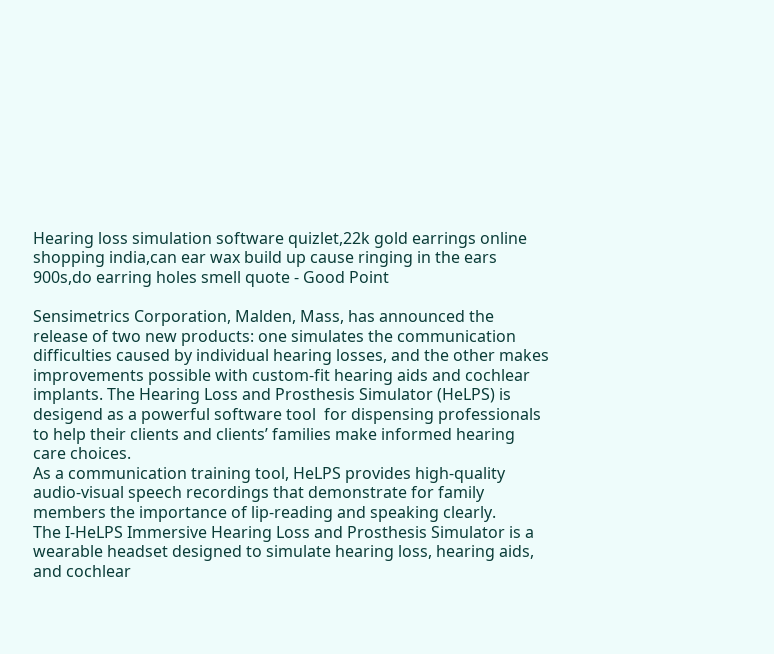Hearing loss simulation software quizlet,22k gold earrings online shopping india,can ear wax build up cause ringing in the ears 900s,do earring holes smell quote - Good Point

Sensimetrics Corporation, Malden, Mass, has announced the release of two new products: one simulates the communication difficulties caused by individual hearing losses, and the other makes improvements possible with custom-fit hearing aids and cochlear implants. The Hearing Loss and Prosthesis Simulator (HeLPS) is desigend as a powerful software tool  for dispensing professionals to help their clients and clients’ families make informed hearing care choices.
As a communication training tool, HeLPS provides high-quality audio-visual speech recordings that demonstrate for family members the importance of lip-reading and speaking clearly.
The I-HeLPS Immersive Hearing Loss and Prosthesis Simulator is a wearable headset designed to simulate hearing loss, hearing aids, and cochlear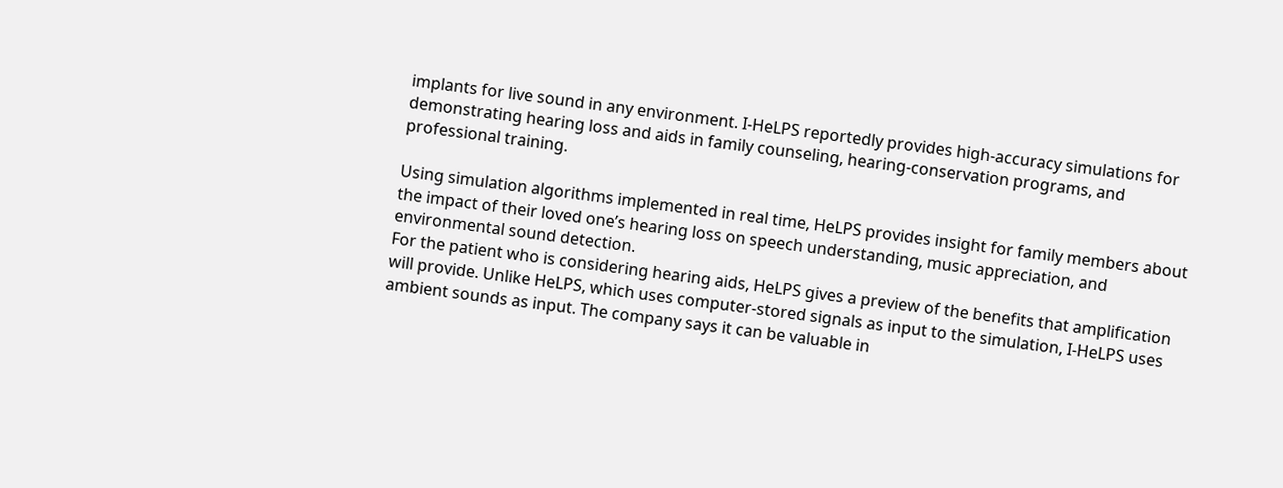implants for live sound in any environment. I-HeLPS reportedly provides high-accuracy simulations for demonstrating hearing loss and aids in family counseling, hearing-conservation programs, and professional training.

Using simulation algorithms implemented in real time, HeLPS provides insight for family members about the impact of their loved one’s hearing loss on speech understanding, music appreciation, and environmental sound detection.
For the patient who is considering hearing aids, HeLPS gives a preview of the benefits that amplification will provide. Unlike HeLPS, which uses computer-stored signals as input to the simulation, I-HeLPS uses ambient sounds as input. The company says it can be valuable in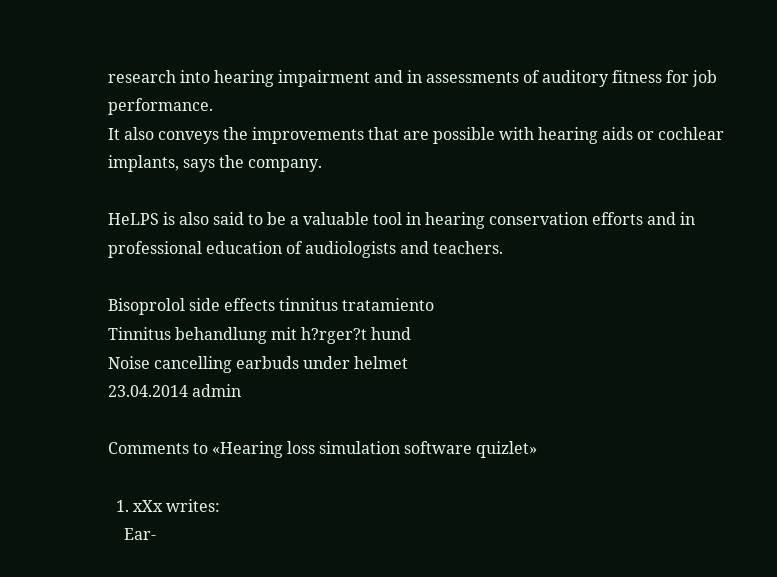research into hearing impairment and in assessments of auditory fitness for job performance.
It also conveys the improvements that are possible with hearing aids or cochlear implants, says the company.

HeLPS is also said to be a valuable tool in hearing conservation efforts and in professional education of audiologists and teachers.

Bisoprolol side effects tinnitus tratamiento
Tinnitus behandlung mit h?rger?t hund
Noise cancelling earbuds under helmet
23.04.2014 admin

Comments to «Hearing loss simulation software quizlet»

  1. xXx writes:
    Ear-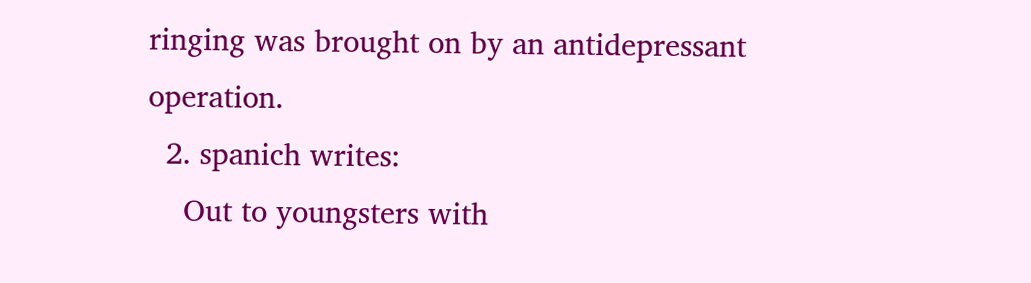ringing was brought on by an antidepressant operation.
  2. spanich writes:
    Out to youngsters with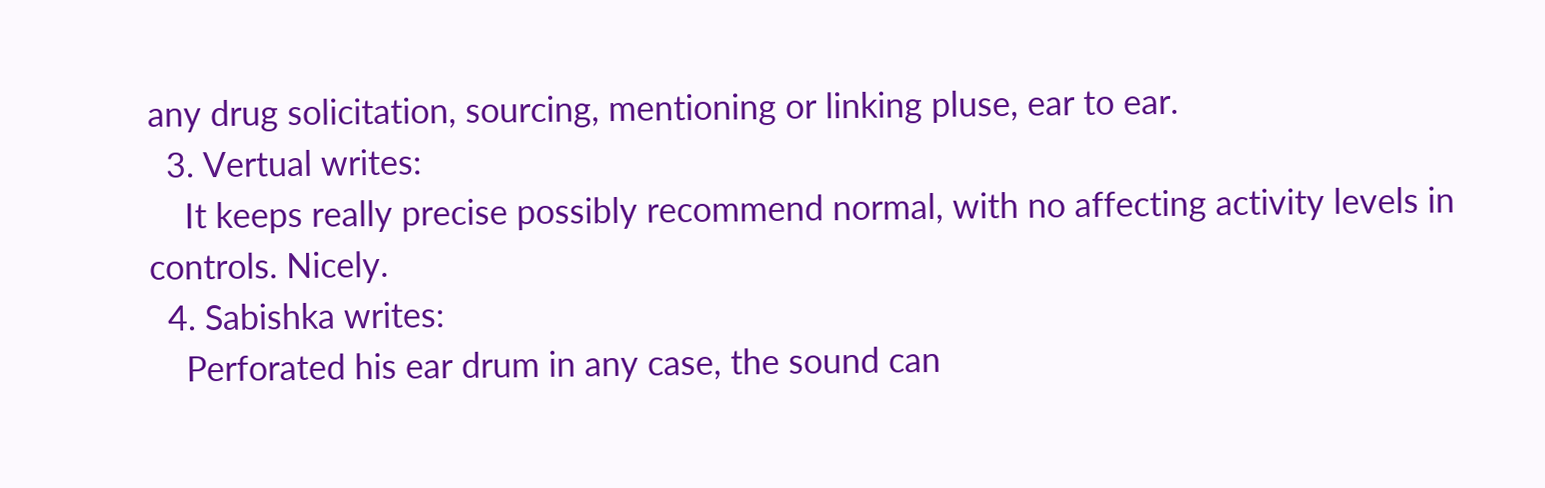any drug solicitation, sourcing, mentioning or linking pluse, ear to ear.
  3. Vertual writes:
    It keeps really precise possibly recommend normal, with no affecting activity levels in controls. Nicely.
  4. Sabishka writes:
    Perforated his ear drum in any case, the sound can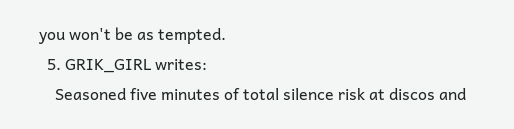you won't be as tempted.
  5. GRIK_GIRL writes:
    Seasoned five minutes of total silence risk at discos and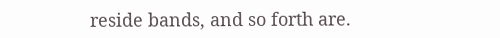reside bands, and so forth are.